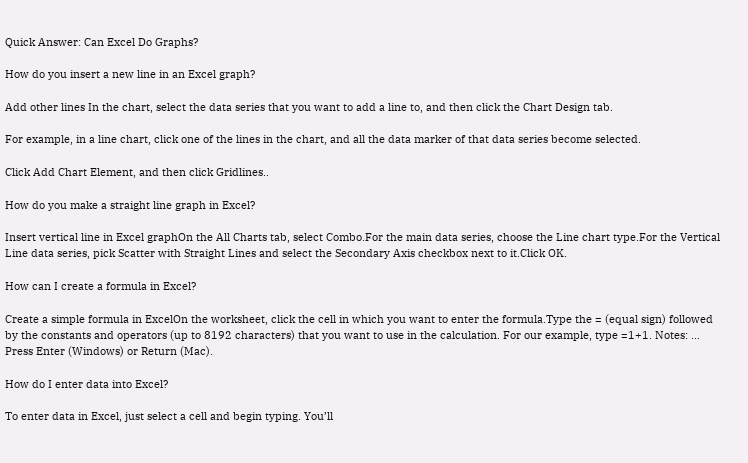Quick Answer: Can Excel Do Graphs?

How do you insert a new line in an Excel graph?

Add other lines In the chart, select the data series that you want to add a line to, and then click the Chart Design tab.

For example, in a line chart, click one of the lines in the chart, and all the data marker of that data series become selected.

Click Add Chart Element, and then click Gridlines..

How do you make a straight line graph in Excel?

Insert vertical line in Excel graphOn the All Charts tab, select Combo.For the main data series, choose the Line chart type.For the Vertical Line data series, pick Scatter with Straight Lines and select the Secondary Axis checkbox next to it.Click OK.

How can I create a formula in Excel?

Create a simple formula in ExcelOn the worksheet, click the cell in which you want to enter the formula.Type the = (equal sign) followed by the constants and operators (up to 8192 characters) that you want to use in the calculation. For our example, type =1+1. Notes: … Press Enter (Windows) or Return (Mac).

How do I enter data into Excel?

To enter data in Excel, just select a cell and begin typing. You’ll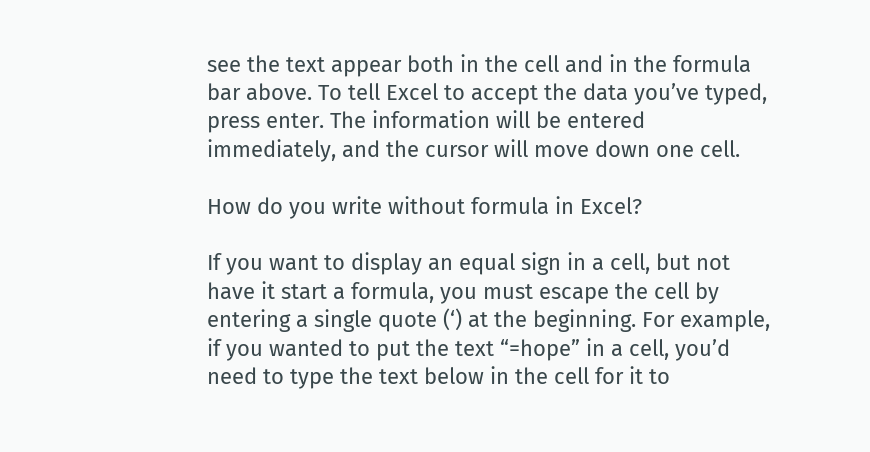see the text appear both in the cell and in the formula bar above. To tell Excel to accept the data you’ve typed, press enter. The information will be entered immediately, and the cursor will move down one cell.

How do you write without formula in Excel?

If you want to display an equal sign in a cell, but not have it start a formula, you must escape the cell by entering a single quote (‘) at the beginning. For example, if you wanted to put the text “=hope” in a cell, you’d need to type the text below in the cell for it to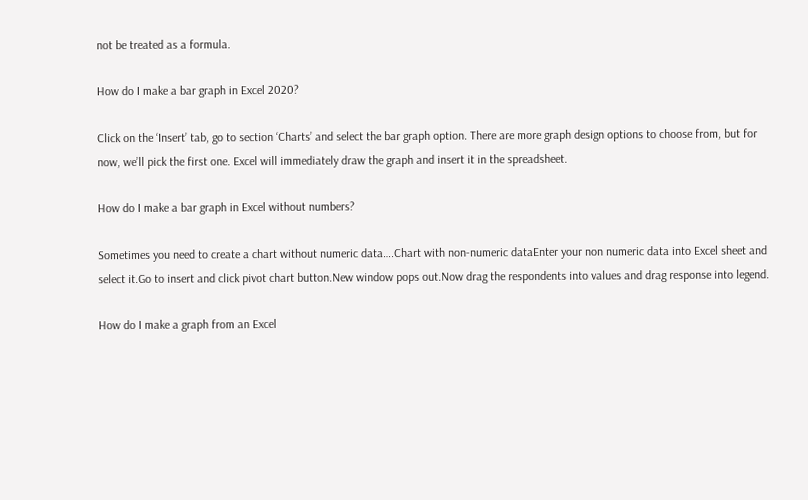not be treated as a formula.

How do I make a bar graph in Excel 2020?

Click on the ‘Insert’ tab, go to section ‘Charts’ and select the bar graph option. There are more graph design options to choose from, but for now, we’ll pick the first one. Excel will immediately draw the graph and insert it in the spreadsheet.

How do I make a bar graph in Excel without numbers?

Sometimes you need to create a chart without numeric data….Chart with non-numeric dataEnter your non numeric data into Excel sheet and select it.Go to insert and click pivot chart button.New window pops out.Now drag the respondents into values and drag response into legend.

How do I make a graph from an Excel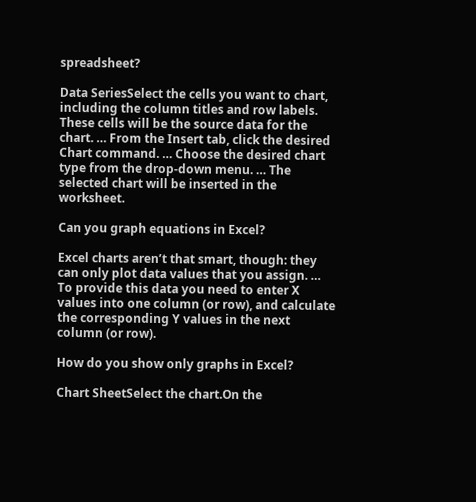spreadsheet?

Data SeriesSelect the cells you want to chart, including the column titles and row labels. These cells will be the source data for the chart. … From the Insert tab, click the desired Chart command. … Choose the desired chart type from the drop-down menu. … The selected chart will be inserted in the worksheet.

Can you graph equations in Excel?

Excel charts aren’t that smart, though: they can only plot data values that you assign. … To provide this data you need to enter X values into one column (or row), and calculate the corresponding Y values in the next column (or row).

How do you show only graphs in Excel?

Chart SheetSelect the chart.On the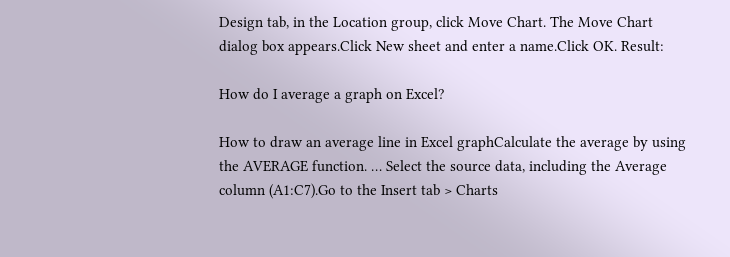Design tab, in the Location group, click Move Chart. The Move Chart dialog box appears.Click New sheet and enter a name.Click OK. Result:

How do I average a graph on Excel?

How to draw an average line in Excel graphCalculate the average by using the AVERAGE function. … Select the source data, including the Average column (A1:C7).Go to the Insert tab > Charts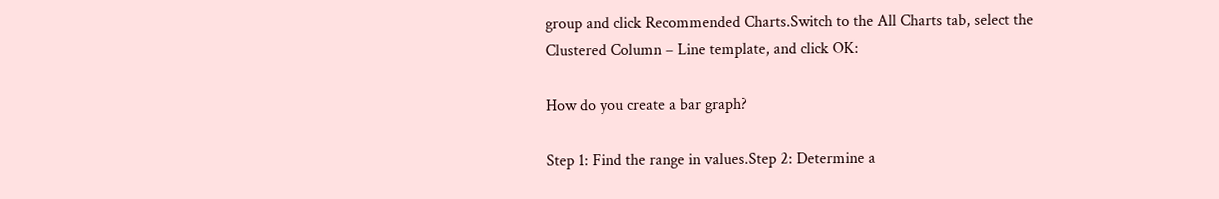group and click Recommended Charts.Switch to the All Charts tab, select the Clustered Column – Line template, and click OK:

How do you create a bar graph?

Step 1: Find the range in values.Step 2: Determine a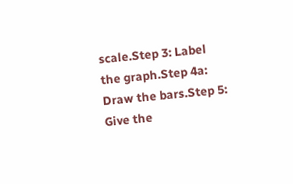scale.Step 3: Label the graph.Step 4a: Draw the bars.Step 5: Give the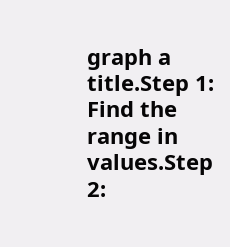graph a title.Step 1: Find the range in values.Step 2: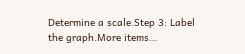Determine a scale.Step 3: Label the graph.More items…